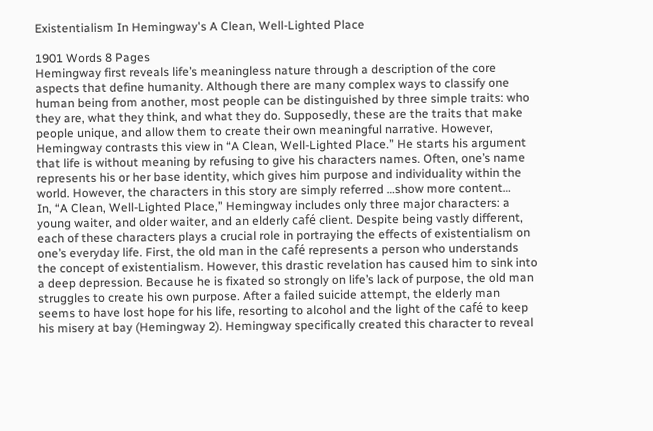Existentialism In Hemingway's A Clean, Well-Lighted Place

1901 Words 8 Pages
Hemingway first reveals life’s meaningless nature through a description of the core aspects that define humanity. Although there are many complex ways to classify one human being from another, most people can be distinguished by three simple traits: who they are, what they think, and what they do. Supposedly, these are the traits that make people unique, and allow them to create their own meaningful narrative. However, Hemingway contrasts this view in “A Clean, Well-Lighted Place.” He starts his argument that life is without meaning by refusing to give his characters names. Often, one’s name represents his or her base identity, which gives him purpose and individuality within the world. However, the characters in this story are simply referred …show more content…
In, “A Clean, Well-Lighted Place,” Hemingway includes only three major characters: a young waiter, and older waiter, and an elderly café client. Despite being vastly different, each of these characters plays a crucial role in portraying the effects of existentialism on one’s everyday life. First, the old man in the café represents a person who understands the concept of existentialism. However, this drastic revelation has caused him to sink into a deep depression. Because he is fixated so strongly on life’s lack of purpose, the old man struggles to create his own purpose. After a failed suicide attempt, the elderly man seems to have lost hope for his life, resorting to alcohol and the light of the café to keep his misery at bay (Hemingway 2). Hemingway specifically created this character to reveal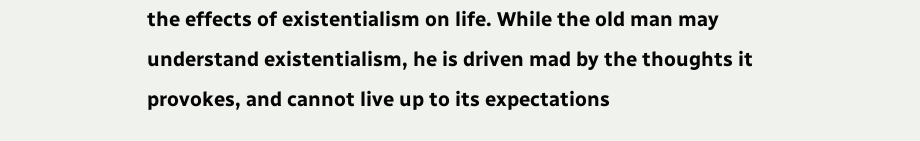the effects of existentialism on life. While the old man may understand existentialism, he is driven mad by the thoughts it provokes, and cannot live up to its expectations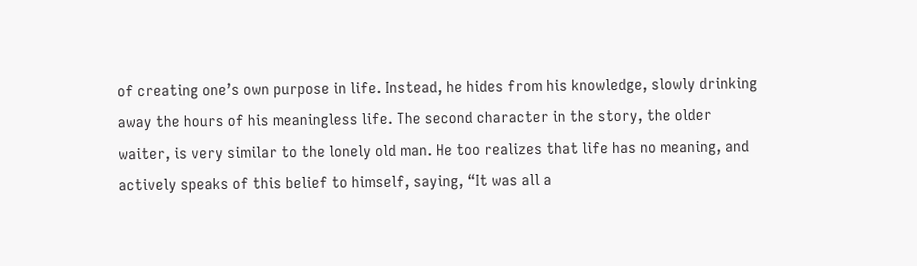of creating one’s own purpose in life. Instead, he hides from his knowledge, slowly drinking away the hours of his meaningless life. The second character in the story, the older waiter, is very similar to the lonely old man. He too realizes that life has no meaning, and actively speaks of this belief to himself, saying, “It was all a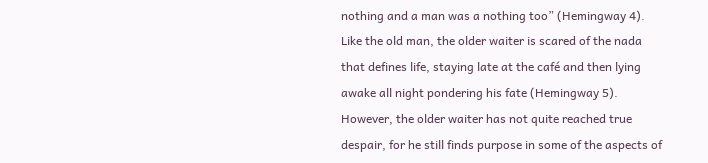nothing and a man was a nothing too” (Hemingway 4). Like the old man, the older waiter is scared of the nada that defines life, staying late at the café and then lying awake all night pondering his fate (Hemingway 5). However, the older waiter has not quite reached true despair, for he still finds purpose in some of the aspects of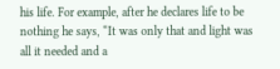his life. For example, after he declares life to be nothing he says, “It was only that and light was all it needed and a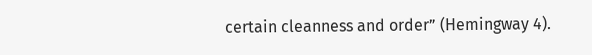certain cleanness and order” (Hemingway 4).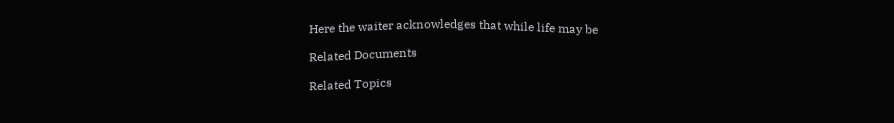Here the waiter acknowledges that while life may be

Related Documents

Related Topics